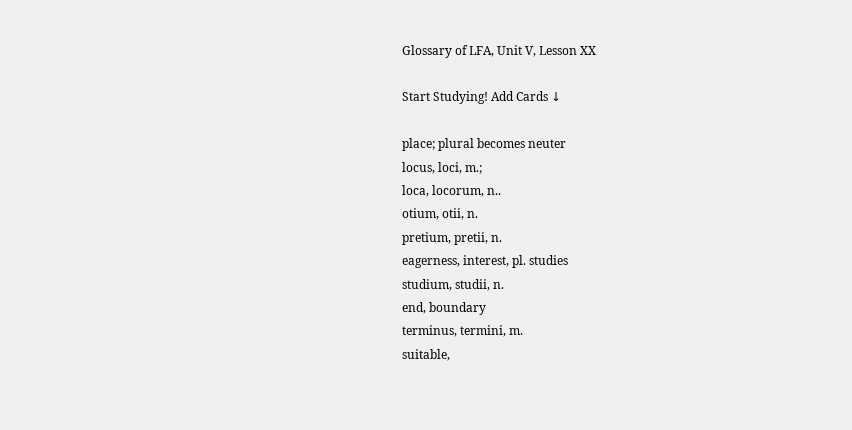Glossary of LFA, Unit V, Lesson XX

Start Studying! Add Cards ↓

place; plural becomes neuter
locus, loci, m.;
loca, locorum, n..
otium, otii, n.
pretium, pretii, n.
eagerness, interest, pl. studies
studium, studii, n.
end, boundary
terminus, termini, m.
suitable,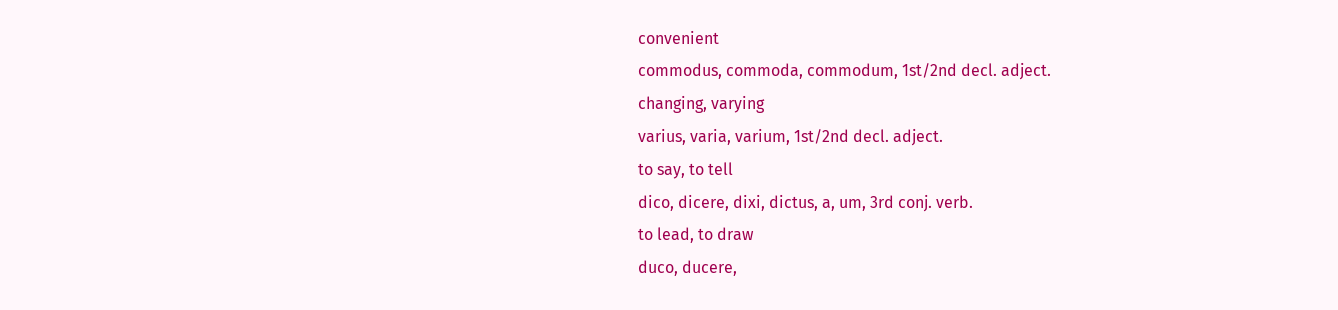convenient
commodus, commoda, commodum, 1st/2nd decl. adject.
changing, varying
varius, varia, varium, 1st/2nd decl. adject.
to say, to tell
dico, dicere, dixi, dictus, a, um, 3rd conj. verb.
to lead, to draw
duco, ducere,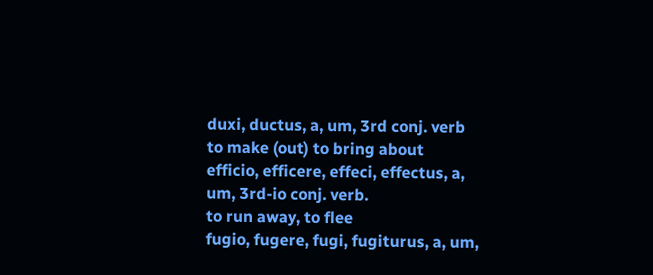duxi, ductus, a, um, 3rd conj. verb
to make (out) to bring about
efficio, efficere, effeci, effectus, a, um, 3rd-io conj. verb.
to run away, to flee
fugio, fugere, fugi, fugiturus, a, um,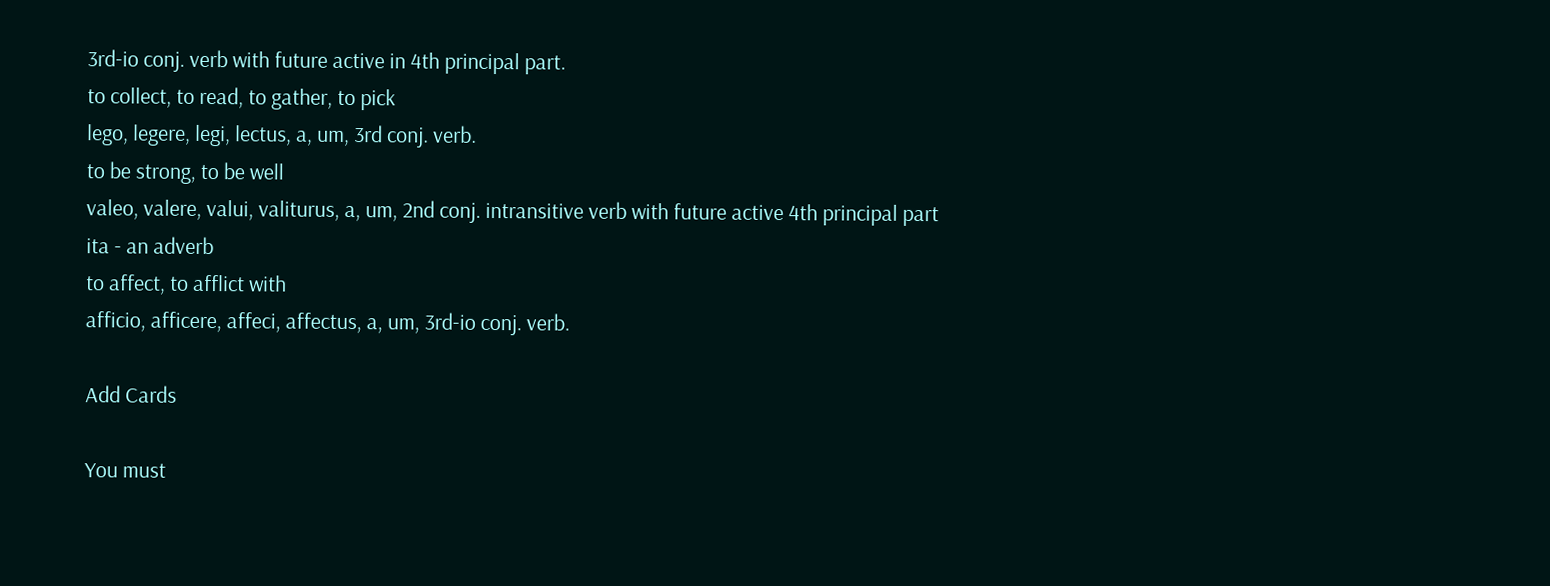3rd-io conj. verb with future active in 4th principal part.
to collect, to read, to gather, to pick
lego, legere, legi, lectus, a, um, 3rd conj. verb.
to be strong, to be well
valeo, valere, valui, valiturus, a, um, 2nd conj. intransitive verb with future active 4th principal part
ita - an adverb
to affect, to afflict with
afficio, afficere, affeci, affectus, a, um, 3rd-io conj. verb.

Add Cards

You must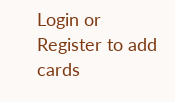Login or Register to add cards